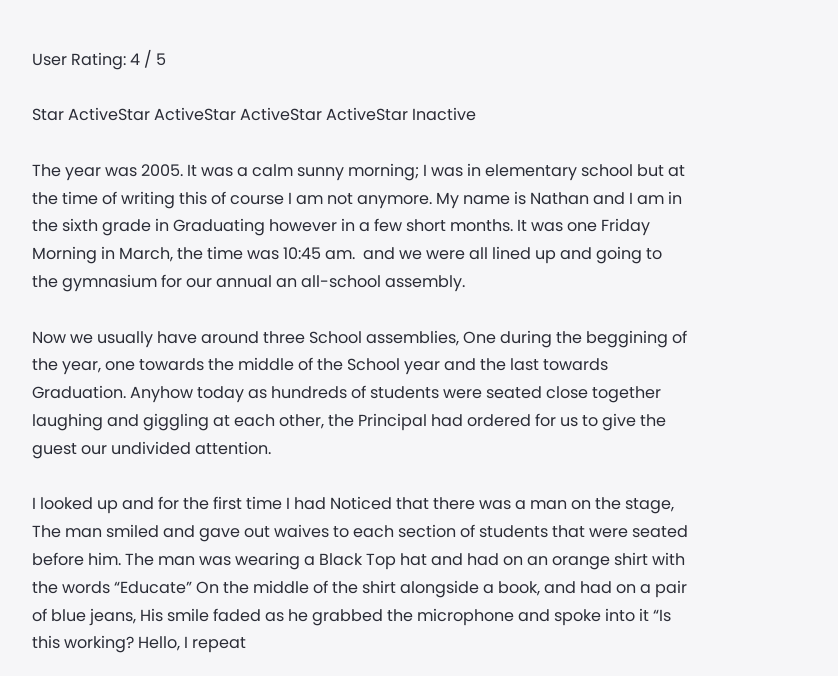User Rating: 4 / 5

Star ActiveStar ActiveStar ActiveStar ActiveStar Inactive

The year was 2005. It was a calm sunny morning; I was in elementary school but at the time of writing this of course I am not anymore. My name is Nathan and I am in the sixth grade in Graduating however in a few short months. It was one Friday Morning in March, the time was 10:45 am.  and we were all lined up and going to the gymnasium for our annual an all-school assembly.

Now we usually have around three School assemblies, One during the beggining of the year, one towards the middle of the School year and the last towards Graduation. Anyhow today as hundreds of students were seated close together laughing and giggling at each other, the Principal had ordered for us to give the guest our undivided attention.

I looked up and for the first time I had Noticed that there was a man on the stage, The man smiled and gave out waives to each section of students that were seated before him. The man was wearing a Black Top hat and had on an orange shirt with the words “Educate” On the middle of the shirt alongside a book, and had on a pair of blue jeans, His smile faded as he grabbed the microphone and spoke into it “Is this working? Hello, I repeat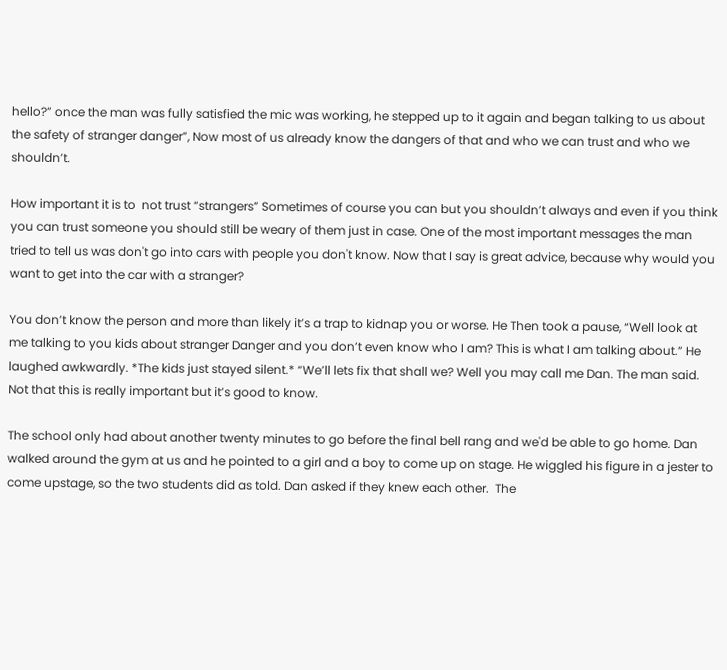hello?” once the man was fully satisfied the mic was working, he stepped up to it again and began talking to us about the safety of stranger danger”, Now most of us already know the dangers of that and who we can trust and who we shouldn’t.

How important it is to  not trust “strangers” Sometimes of course you can but you shouldn’t always and even if you think you can trust someone you should still be weary of them just in case. One of the most important messages the man tried to tell us was don't go into cars with people you don't know. Now that I say is great advice, because why would you want to get into the car with a stranger?

You don’t know the person and more than likely it’s a trap to kidnap you or worse. He Then took a pause, “Well look at me talking to you kids about stranger Danger and you don’t even know who I am? This is what I am talking about.” He laughed awkwardly. *The kids just stayed silent.* “We’ll lets fix that shall we? Well you may call me Dan. The man said. Not that this is really important but it’s good to know.

The school only had about another twenty minutes to go before the final bell rang and we'd be able to go home. Dan walked around the gym at us and he pointed to a girl and a boy to come up on stage. He wiggled his figure in a jester to come upstage, so the two students did as told. Dan asked if they knew each other.  The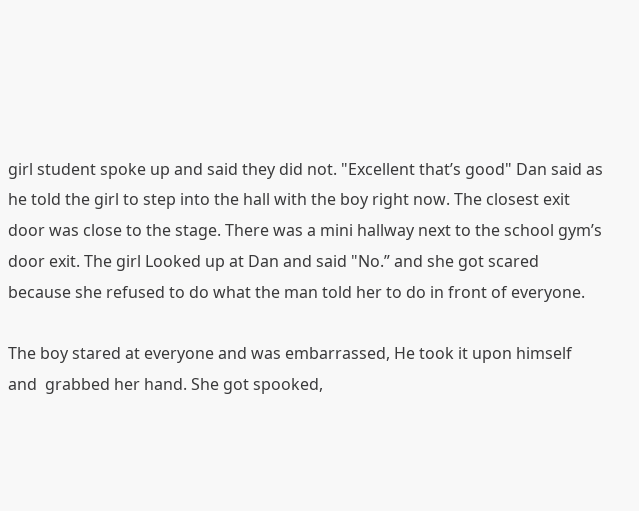girl student spoke up and said they did not. "Excellent that’s good" Dan said as he told the girl to step into the hall with the boy right now. The closest exit door was close to the stage. There was a mini hallway next to the school gym’s door exit. The girl Looked up at Dan and said "No.” and she got scared because she refused to do what the man told her to do in front of everyone.

The boy stared at everyone and was embarrassed, He took it upon himself and  grabbed her hand. She got spooked,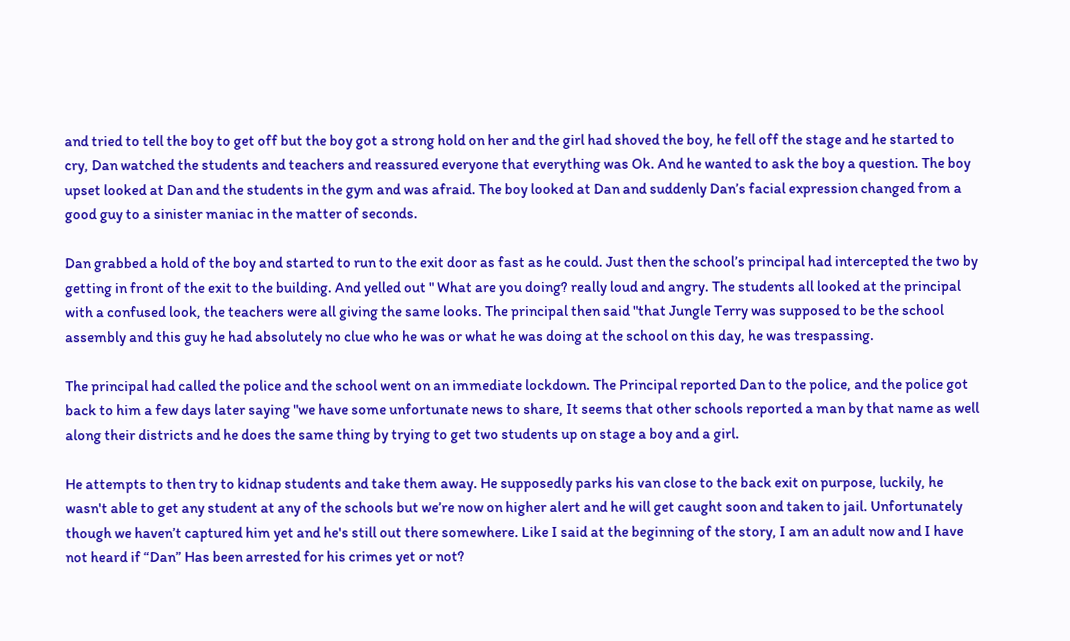and tried to tell the boy to get off but the boy got a strong hold on her and the girl had shoved the boy, he fell off the stage and he started to cry, Dan watched the students and teachers and reassured everyone that everything was Ok. And he wanted to ask the boy a question. The boy upset looked at Dan and the students in the gym and was afraid. The boy looked at Dan and suddenly Dan’s facial expression changed from a good guy to a sinister maniac in the matter of seconds.

Dan grabbed a hold of the boy and started to run to the exit door as fast as he could. Just then the school’s principal had intercepted the two by getting in front of the exit to the building. And yelled out " What are you doing? really loud and angry. The students all looked at the principal with a confused look, the teachers were all giving the same looks. The principal then said "that Jungle Terry was supposed to be the school assembly and this guy he had absolutely no clue who he was or what he was doing at the school on this day, he was trespassing.

The principal had called the police and the school went on an immediate lockdown. The Principal reported Dan to the police, and the police got back to him a few days later saying "we have some unfortunate news to share, It seems that other schools reported a man by that name as well along their districts and he does the same thing by trying to get two students up on stage a boy and a girl.

He attempts to then try to kidnap students and take them away. He supposedly parks his van close to the back exit on purpose, luckily, he wasn't able to get any student at any of the schools but we’re now on higher alert and he will get caught soon and taken to jail. Unfortunately though we haven’t captured him yet and he's still out there somewhere. Like I said at the beginning of the story, I am an adult now and I have not heard if “Dan” Has been arrested for his crimes yet or not?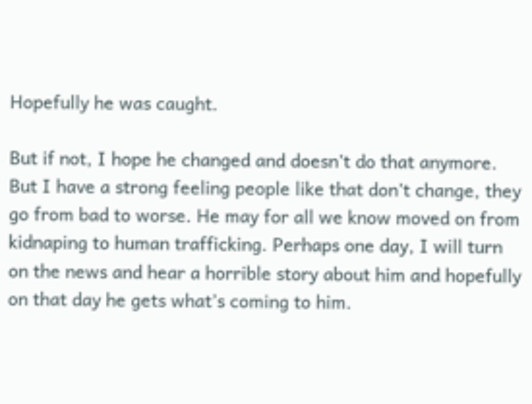Hopefully he was caught.

But if not, I hope he changed and doesn’t do that anymore. But I have a strong feeling people like that don’t change, they go from bad to worse. He may for all we know moved on from kidnaping to human trafficking. Perhaps one day, I will turn on the news and hear a horrible story about him and hopefully on that day he gets what’s coming to him.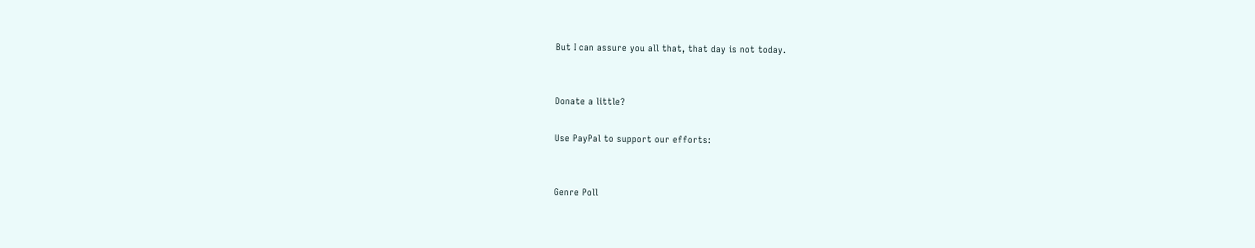But I can assure you all that, that day is not today.


Donate a little?

Use PayPal to support our efforts:


Genre Poll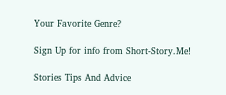Your Favorite Genre?

Sign Up for info from Short-Story.Me!

Stories Tips And Advice